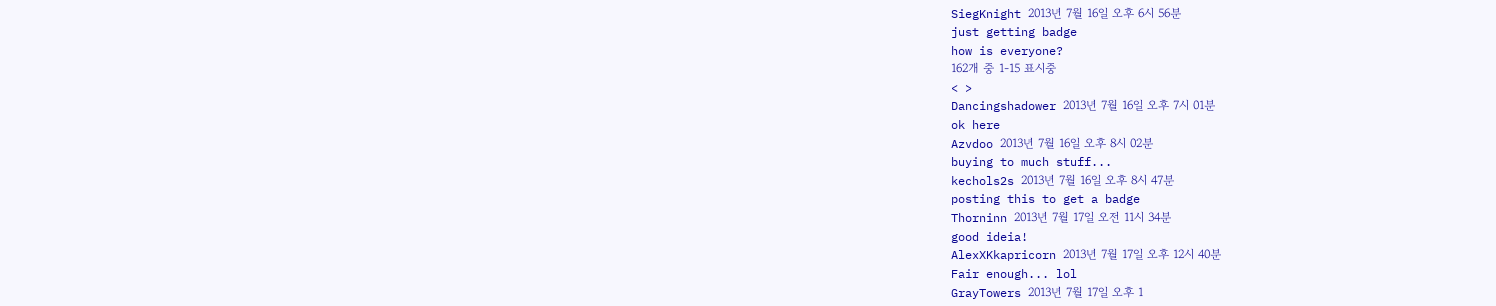SiegKnight 2013년 7월 16일 오후 6시 56분
just getting badge
how is everyone?
162개 중 1-15 표시중
< >
Dancingshadower 2013년 7월 16일 오후 7시 01분
ok here
Azvdoo 2013년 7월 16일 오후 8시 02분
buying to much stuff...
kechols2s 2013년 7월 16일 오후 8시 47분
posting this to get a badge
Thorninn 2013년 7월 17일 오전 11시 34분
good ideia!
AlexXKkapricorn 2013년 7월 17일 오후 12시 40분
Fair enough... lol
GrayTowers 2013년 7월 17일 오후 1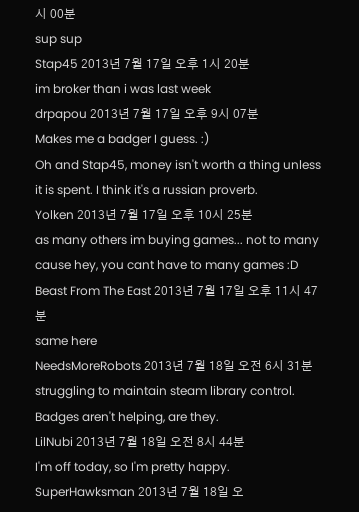시 00분
sup sup
Stap45 2013년 7월 17일 오후 1시 20분
im broker than i was last week
drpapou 2013년 7월 17일 오후 9시 07분
Makes me a badger I guess. :)
Oh and Stap45, money isn't worth a thing unless it is spent. I think it's a russian proverb.
Yolken 2013년 7월 17일 오후 10시 25분
as many others im buying games... not to many cause hey, you cant have to many games :D
Beast From The East 2013년 7월 17일 오후 11시 47분
same here
NeedsMoreRobots 2013년 7월 18일 오전 6시 31분
struggling to maintain steam library control. Badges aren't helping, are they.
LilNubi 2013년 7월 18일 오전 8시 44분
I'm off today, so I'm pretty happy.
SuperHawksman 2013년 7월 18일 오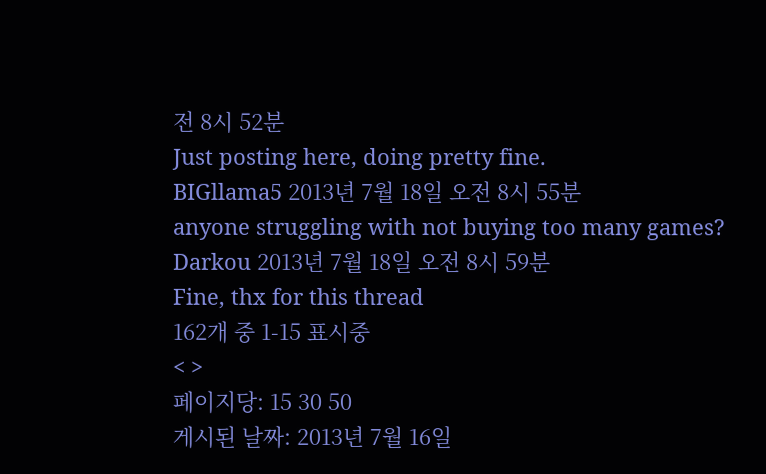전 8시 52분
Just posting here, doing pretty fine.
BIGllama5 2013년 7월 18일 오전 8시 55분
anyone struggling with not buying too many games?
Darkou 2013년 7월 18일 오전 8시 59분
Fine, thx for this thread
162개 중 1-15 표시중
< >
페이지당: 15 30 50
게시된 날짜: 2013년 7월 16일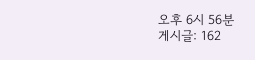오후 6시 56분
게시글: 162